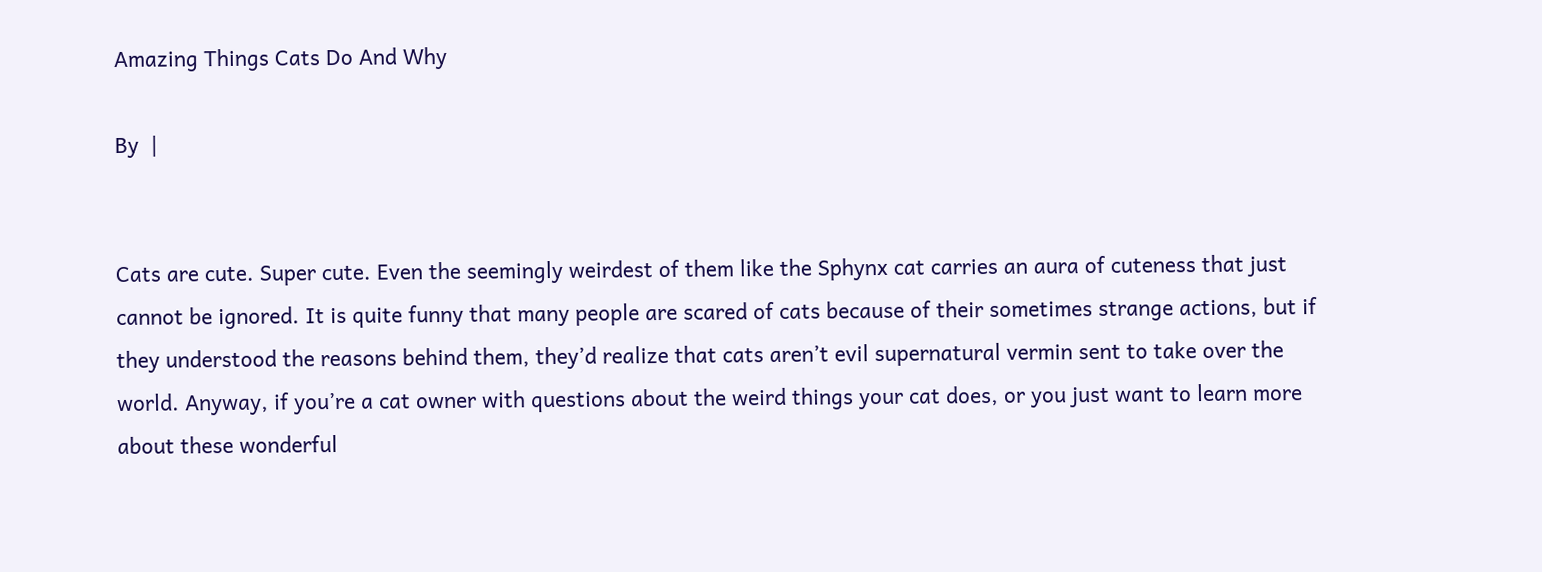Amazing Things Cats Do And Why

By  |


Cats are cute. Super cute. Even the seemingly weirdest of them like the Sphynx cat carries an aura of cuteness that just cannot be ignored. It is quite funny that many people are scared of cats because of their sometimes strange actions, but if they understood the reasons behind them, they’d realize that cats aren’t evil supernatural vermin sent to take over the world. Anyway, if you’re a cat owner with questions about the weird things your cat does, or you just want to learn more about these wonderful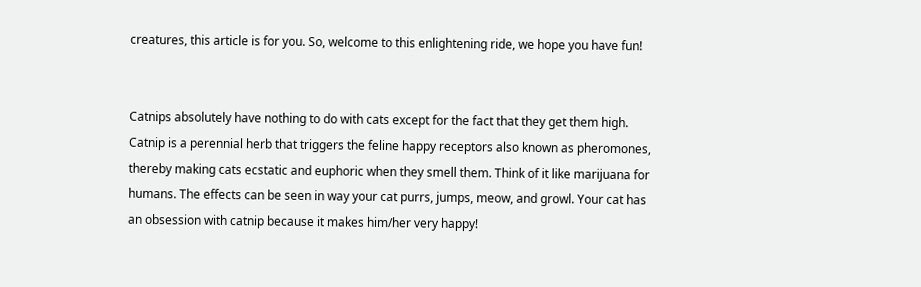creatures, this article is for you. So, welcome to this enlightening ride, we hope you have fun!


Catnips absolutely have nothing to do with cats except for the fact that they get them high. Catnip is a perennial herb that triggers the feline happy receptors also known as pheromones, thereby making cats ecstatic and euphoric when they smell them. Think of it like marijuana for humans. The effects can be seen in way your cat purrs, jumps, meow, and growl. Your cat has an obsession with catnip because it makes him/her very happy!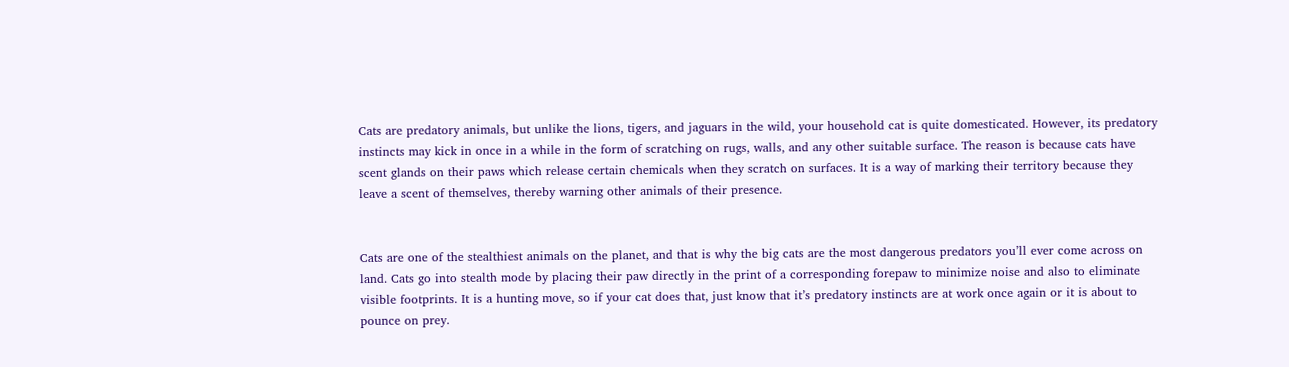Cats are predatory animals, but unlike the lions, tigers, and jaguars in the wild, your household cat is quite domesticated. However, its predatory instincts may kick in once in a while in the form of scratching on rugs, walls, and any other suitable surface. The reason is because cats have scent glands on their paws which release certain chemicals when they scratch on surfaces. It is a way of marking their territory because they leave a scent of themselves, thereby warning other animals of their presence.


Cats are one of the stealthiest animals on the planet, and that is why the big cats are the most dangerous predators you’ll ever come across on land. Cats go into stealth mode by placing their paw directly in the print of a corresponding forepaw to minimize noise and also to eliminate visible footprints. It is a hunting move, so if your cat does that, just know that it’s predatory instincts are at work once again or it is about to pounce on prey.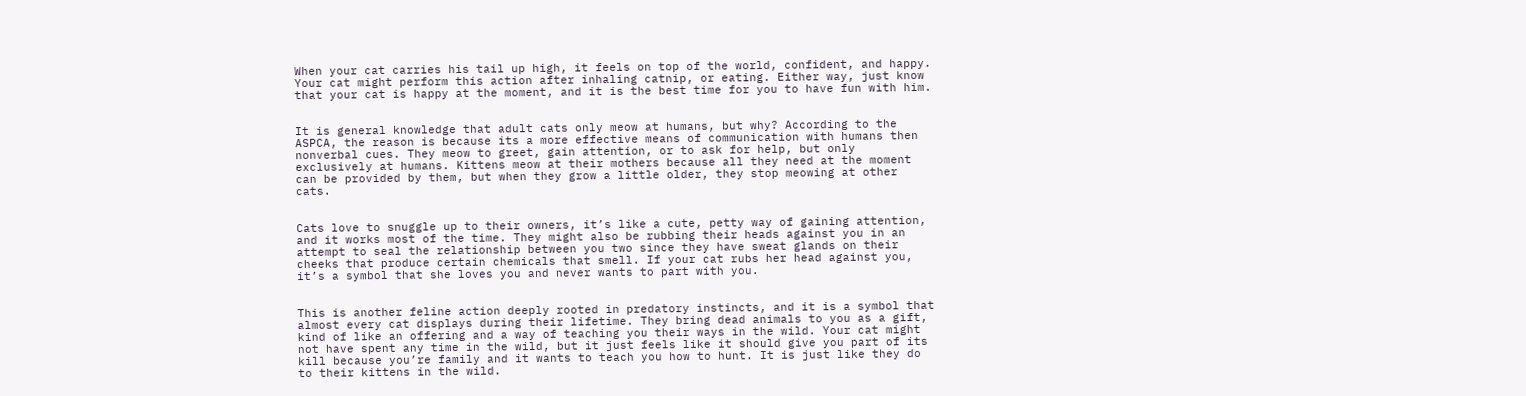When your cat carries his tail up high, it feels on top of the world, confident, and happy. Your cat might perform this action after inhaling catnip, or eating. Either way, just know that your cat is happy at the moment, and it is the best time for you to have fun with him.


It is general knowledge that adult cats only meow at humans, but why? According to the ASPCA, the reason is because its a more effective means of communication with humans then nonverbal cues. They meow to greet, gain attention, or to ask for help, but only exclusively at humans. Kittens meow at their mothers because all they need at the moment can be provided by them, but when they grow a little older, they stop meowing at other cats.


Cats love to snuggle up to their owners, it’s like a cute, petty way of gaining attention, and it works most of the time. They might also be rubbing their heads against you in an attempt to seal the relationship between you two since they have sweat glands on their cheeks that produce certain chemicals that smell. If your cat rubs her head against you, it’s a symbol that she loves you and never wants to part with you.


This is another feline action deeply rooted in predatory instincts, and it is a symbol that almost every cat displays during their lifetime. They bring dead animals to you as a gift, kind of like an offering and a way of teaching you their ways in the wild. Your cat might not have spent any time in the wild, but it just feels like it should give you part of its kill because you’re family and it wants to teach you how to hunt. It is just like they do to their kittens in the wild.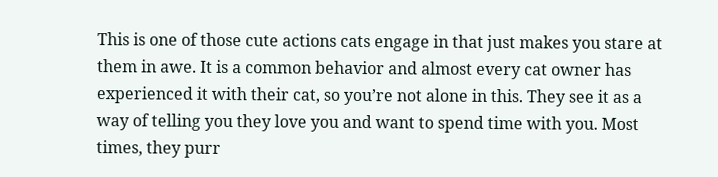This is one of those cute actions cats engage in that just makes you stare at them in awe. It is a common behavior and almost every cat owner has experienced it with their cat, so you’re not alone in this. They see it as a way of telling you they love you and want to spend time with you. Most times, they purr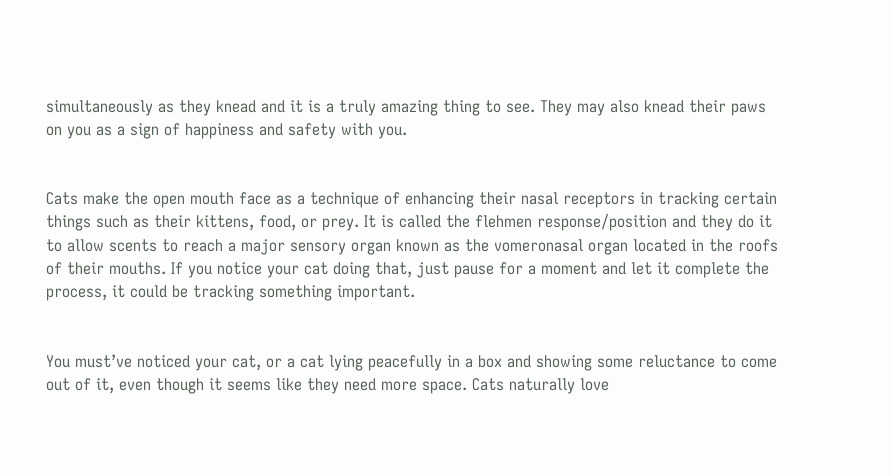simultaneously as they knead and it is a truly amazing thing to see. They may also knead their paws on you as a sign of happiness and safety with you.


Cats make the open mouth face as a technique of enhancing their nasal receptors in tracking certain things such as their kittens, food, or prey. It is called the flehmen response/position and they do it to allow scents to reach a major sensory organ known as the vomeronasal organ located in the roofs of their mouths. If you notice your cat doing that, just pause for a moment and let it complete the process, it could be tracking something important.


You must’ve noticed your cat, or a cat lying peacefully in a box and showing some reluctance to come out of it, even though it seems like they need more space. Cats naturally love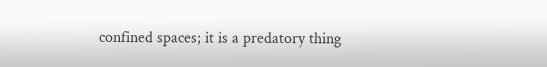confined spaces; it is a predatory thing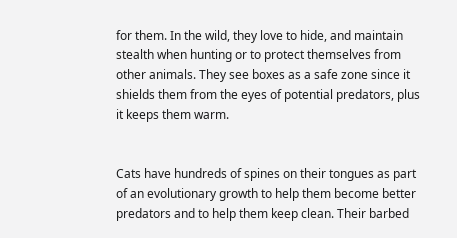for them. In the wild, they love to hide, and maintain stealth when hunting or to protect themselves from other animals. They see boxes as a safe zone since it shields them from the eyes of potential predators, plus it keeps them warm.


Cats have hundreds of spines on their tongues as part of an evolutionary growth to help them become better predators and to help them keep clean. Their barbed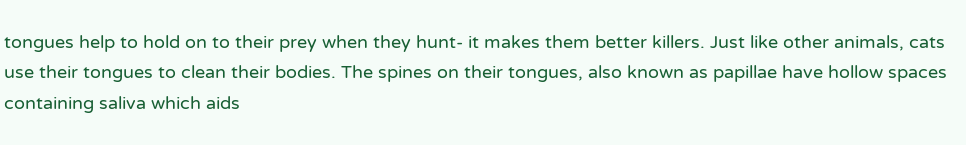tongues help to hold on to their prey when they hunt- it makes them better killers. Just like other animals, cats use their tongues to clean their bodies. The spines on their tongues, also known as papillae have hollow spaces containing saliva which aids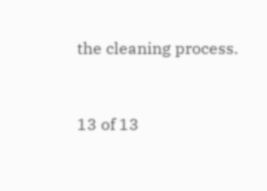the cleaning process.


13 of 13